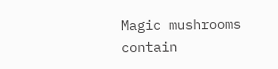Magic mushrooms contain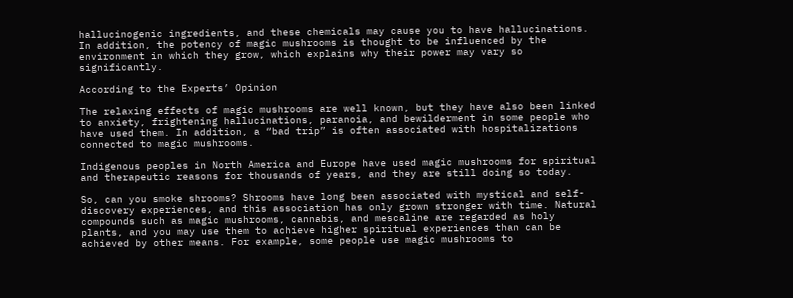hallucinogenic ingredients, and these chemicals may cause you to have hallucinations. In addition, the potency of magic mushrooms is thought to be influenced by the environment in which they grow, which explains why their power may vary so significantly.

According to the Experts’ Opinion

The relaxing effects of magic mushrooms are well known, but they have also been linked to anxiety, frightening hallucinations, paranoia, and bewilderment in some people who have used them. In addition, a “bad trip” is often associated with hospitalizations connected to magic mushrooms.

Indigenous peoples in North America and Europe have used magic mushrooms for spiritual and therapeutic reasons for thousands of years, and they are still doing so today.

So, can you smoke shrooms? Shrooms have long been associated with mystical and self-discovery experiences, and this association has only grown stronger with time. Natural compounds such as magic mushrooms, cannabis, and mescaline are regarded as holy plants, and you may use them to achieve higher spiritual experiences than can be achieved by other means. For example, some people use magic mushrooms to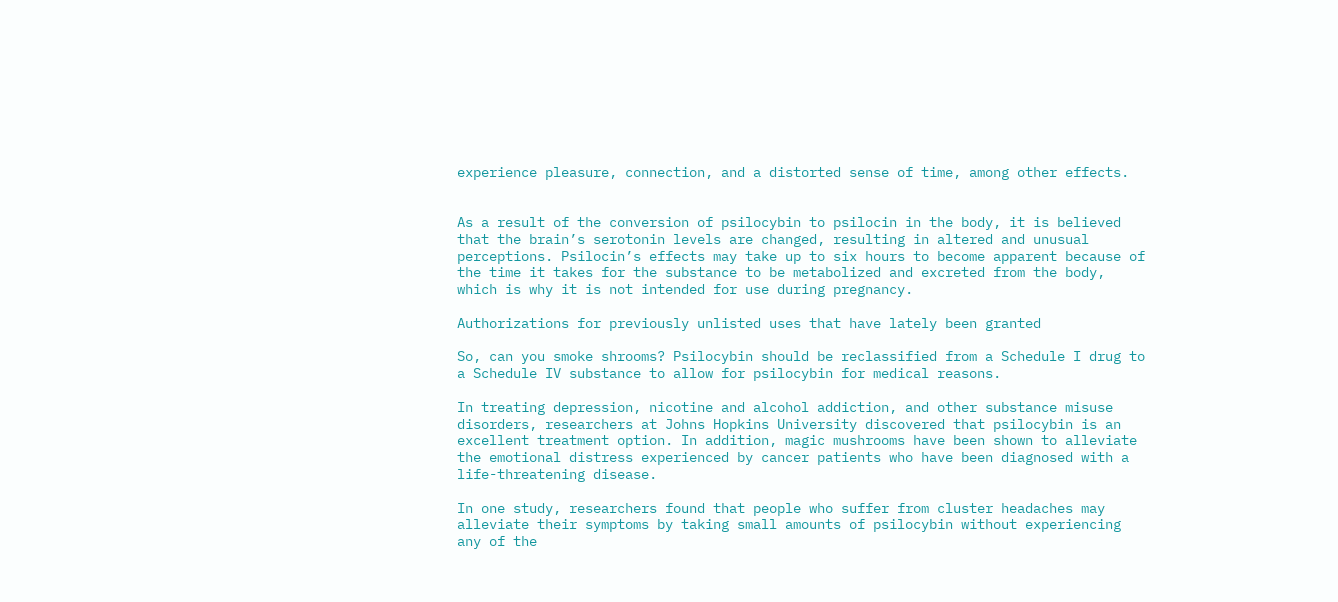experience pleasure, connection, and a distorted sense of time, among other effects.


As a result of the conversion of psilocybin to psilocin in the body, it is believed that the brain’s serotonin levels are changed, resulting in altered and unusual perceptions. Psilocin’s effects may take up to six hours to become apparent because of the time it takes for the substance to be metabolized and excreted from the body, which is why it is not intended for use during pregnancy.

Authorizations for previously unlisted uses that have lately been granted

So, can you smoke shrooms? Psilocybin should be reclassified from a Schedule I drug to a Schedule IV substance to allow for psilocybin for medical reasons.

In treating depression, nicotine and alcohol addiction, and other substance misuse disorders, researchers at Johns Hopkins University discovered that psilocybin is an excellent treatment option. In addition, magic mushrooms have been shown to alleviate the emotional distress experienced by cancer patients who have been diagnosed with a life-threatening disease.

In one study, researchers found that people who suffer from cluster headaches may alleviate their symptoms by taking small amounts of psilocybin without experiencing any of the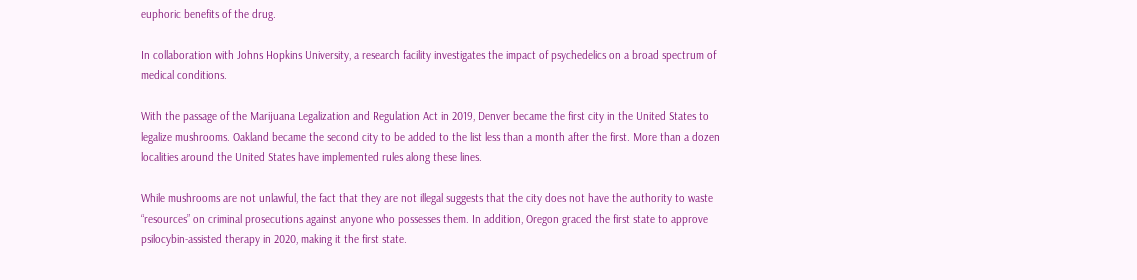euphoric benefits of the drug.

In collaboration with Johns Hopkins University, a research facility investigates the impact of psychedelics on a broad spectrum of medical conditions.

With the passage of the Marijuana Legalization and Regulation Act in 2019, Denver became the first city in the United States to legalize mushrooms. Oakland became the second city to be added to the list less than a month after the first. More than a dozen localities around the United States have implemented rules along these lines.

While mushrooms are not unlawful, the fact that they are not illegal suggests that the city does not have the authority to waste “resources” on criminal prosecutions against anyone who possesses them. In addition, Oregon graced the first state to approve psilocybin-assisted therapy in 2020, making it the first state.